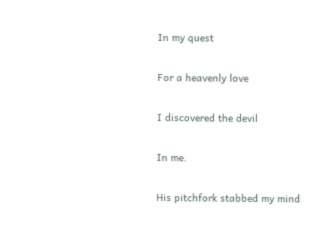In my quest

For a heavenly love

I discovered the devil

In me.

His pitchfork stabbed my mind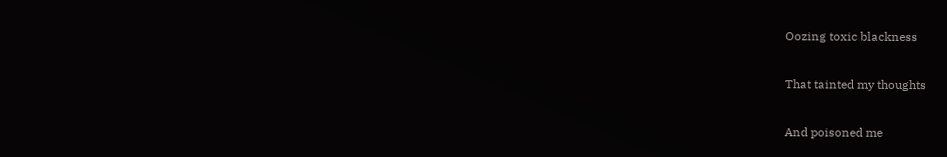Oozing toxic blackness

That tainted my thoughts

And poisoned me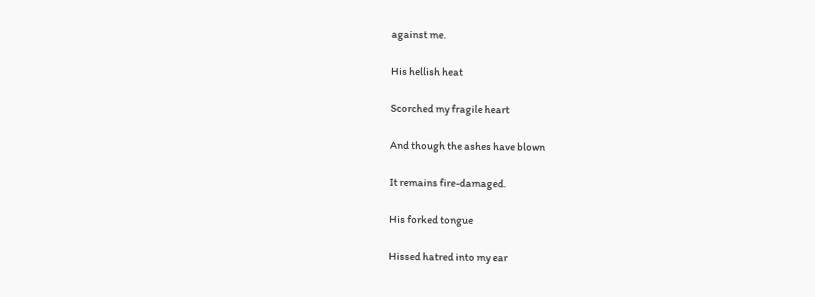against me.

His hellish heat

Scorched my fragile heart

And though the ashes have blown

It remains fire-damaged.

His forked tongue

Hissed hatred into my ear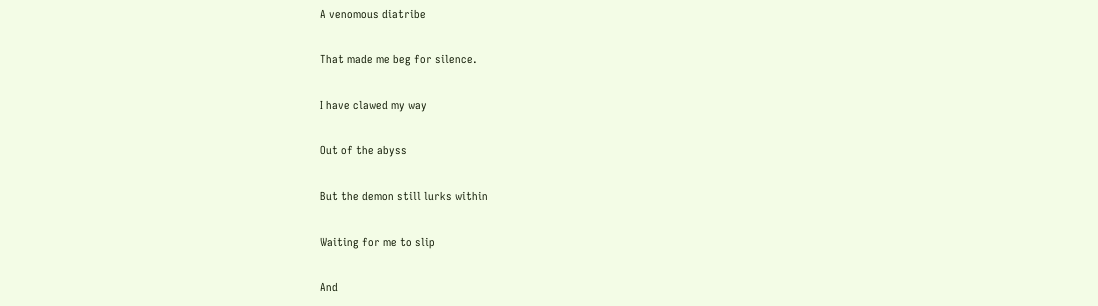A venomous diatribe

That made me beg for silence.

I have clawed my way

Out of the abyss

But the demon still lurks within

Waiting for me to slip

And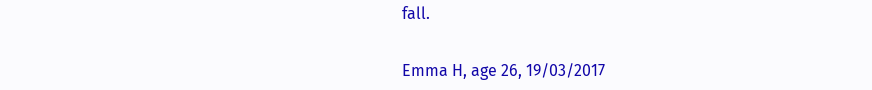fall.


Emma H, age 26, 19/03/2017